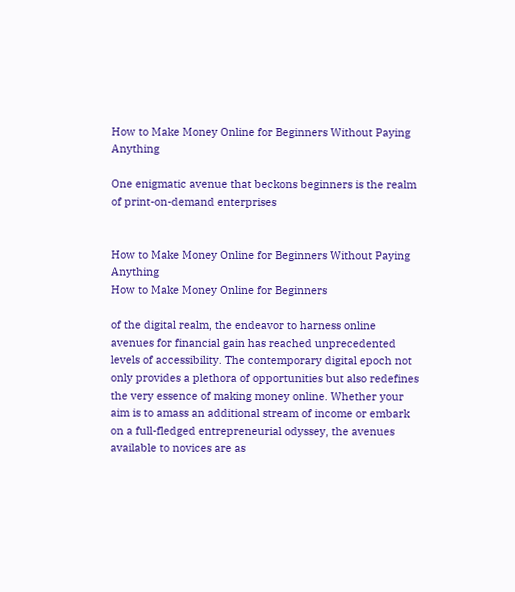How to Make Money Online for Beginners Without Paying Anything

One enigmatic avenue that beckons beginners is the realm of print-on-demand enterprises


How to Make Money Online for Beginners Without Paying Anything
How to Make Money Online for Beginners

of the digital realm, the endeavor to harness online avenues for financial gain has reached unprecedented levels of accessibility. The contemporary digital epoch not only provides a plethora of opportunities but also redefines the very essence of making money online. Whether your aim is to amass an additional stream of income or embark on a full-fledged entrepreneurial odyssey, the avenues available to novices are as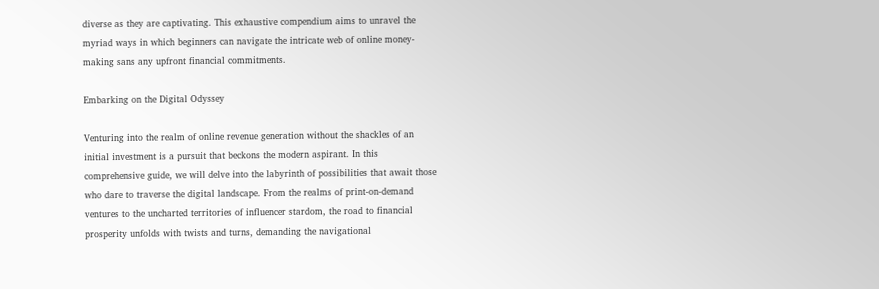diverse as they are captivating. This exhaustive compendium aims to unravel the myriad ways in which beginners can navigate the intricate web of online money-making sans any upfront financial commitments.

Embarking on the Digital Odyssey

Venturing into the realm of online revenue generation without the shackles of an initial investment is a pursuit that beckons the modern aspirant. In this comprehensive guide, we will delve into the labyrinth of possibilities that await those who dare to traverse the digital landscape. From the realms of print-on-demand ventures to the uncharted territories of influencer stardom, the road to financial prosperity unfolds with twists and turns, demanding the navigational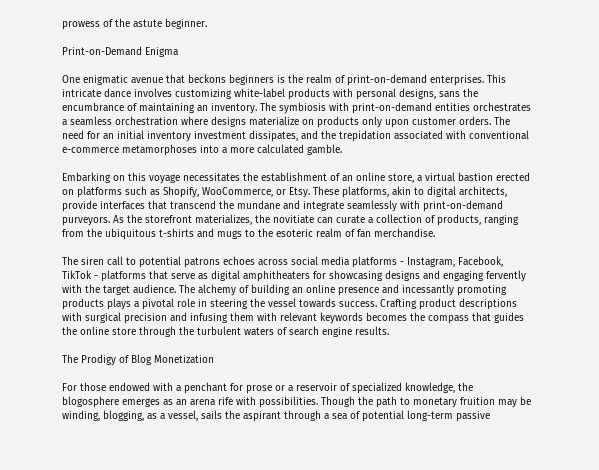prowess of the astute beginner.

Print-on-Demand Enigma

One enigmatic avenue that beckons beginners is the realm of print-on-demand enterprises. This intricate dance involves customizing white-label products with personal designs, sans the encumbrance of maintaining an inventory. The symbiosis with print-on-demand entities orchestrates a seamless orchestration where designs materialize on products only upon customer orders. The need for an initial inventory investment dissipates, and the trepidation associated with conventional e-commerce metamorphoses into a more calculated gamble.

Embarking on this voyage necessitates the establishment of an online store, a virtual bastion erected on platforms such as Shopify, WooCommerce, or Etsy. These platforms, akin to digital architects, provide interfaces that transcend the mundane and integrate seamlessly with print-on-demand purveyors. As the storefront materializes, the novitiate can curate a collection of products, ranging from the ubiquitous t-shirts and mugs to the esoteric realm of fan merchandise.

The siren call to potential patrons echoes across social media platforms - Instagram, Facebook, TikTok - platforms that serve as digital amphitheaters for showcasing designs and engaging fervently with the target audience. The alchemy of building an online presence and incessantly promoting products plays a pivotal role in steering the vessel towards success. Crafting product descriptions with surgical precision and infusing them with relevant keywords becomes the compass that guides the online store through the turbulent waters of search engine results.

The Prodigy of Blog Monetization

For those endowed with a penchant for prose or a reservoir of specialized knowledge, the blogosphere emerges as an arena rife with possibilities. Though the path to monetary fruition may be winding, blogging, as a vessel, sails the aspirant through a sea of potential long-term passive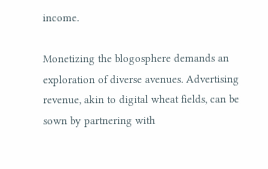income.

Monetizing the blogosphere demands an exploration of diverse avenues. Advertising revenue, akin to digital wheat fields, can be sown by partnering with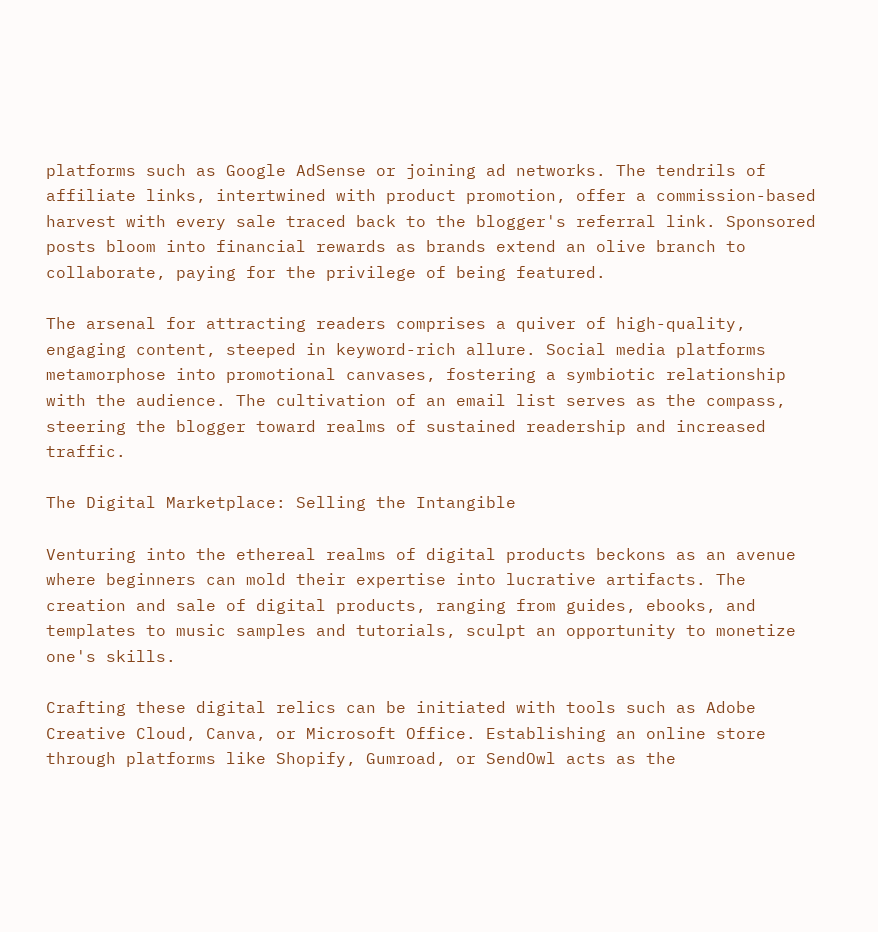platforms such as Google AdSense or joining ad networks. The tendrils of affiliate links, intertwined with product promotion, offer a commission-based harvest with every sale traced back to the blogger's referral link. Sponsored posts bloom into financial rewards as brands extend an olive branch to collaborate, paying for the privilege of being featured.

The arsenal for attracting readers comprises a quiver of high-quality, engaging content, steeped in keyword-rich allure. Social media platforms metamorphose into promotional canvases, fostering a symbiotic relationship with the audience. The cultivation of an email list serves as the compass, steering the blogger toward realms of sustained readership and increased traffic.

The Digital Marketplace: Selling the Intangible

Venturing into the ethereal realms of digital products beckons as an avenue where beginners can mold their expertise into lucrative artifacts. The creation and sale of digital products, ranging from guides, ebooks, and templates to music samples and tutorials, sculpt an opportunity to monetize one's skills.

Crafting these digital relics can be initiated with tools such as Adobe Creative Cloud, Canva, or Microsoft Office. Establishing an online store through platforms like Shopify, Gumroad, or SendOwl acts as the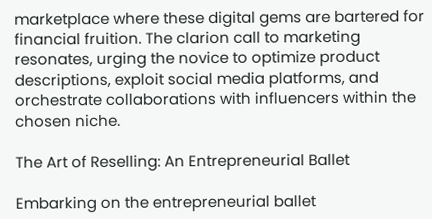marketplace where these digital gems are bartered for financial fruition. The clarion call to marketing resonates, urging the novice to optimize product descriptions, exploit social media platforms, and orchestrate collaborations with influencers within the chosen niche.

The Art of Reselling: An Entrepreneurial Ballet

Embarking on the entrepreneurial ballet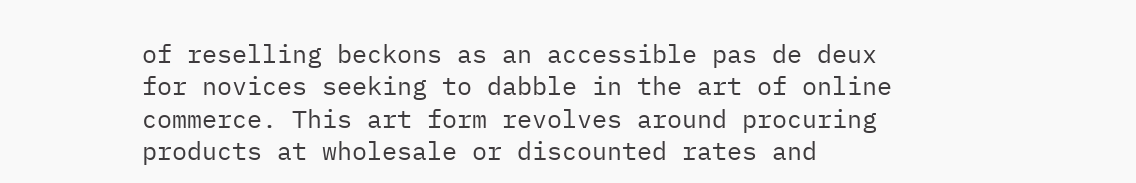of reselling beckons as an accessible pas de deux for novices seeking to dabble in the art of online commerce. This art form revolves around procuring products at wholesale or discounted rates and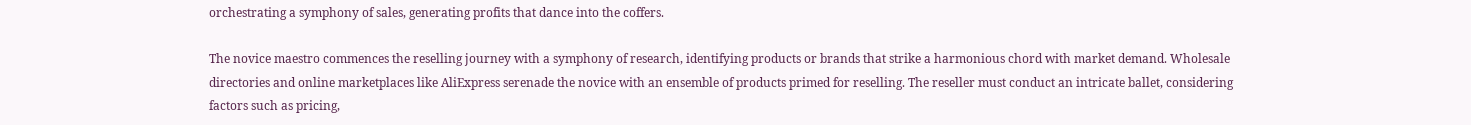orchestrating a symphony of sales, generating profits that dance into the coffers.

The novice maestro commences the reselling journey with a symphony of research, identifying products or brands that strike a harmonious chord with market demand. Wholesale directories and online marketplaces like AliExpress serenade the novice with an ensemble of products primed for reselling. The reseller must conduct an intricate ballet, considering factors such as pricing,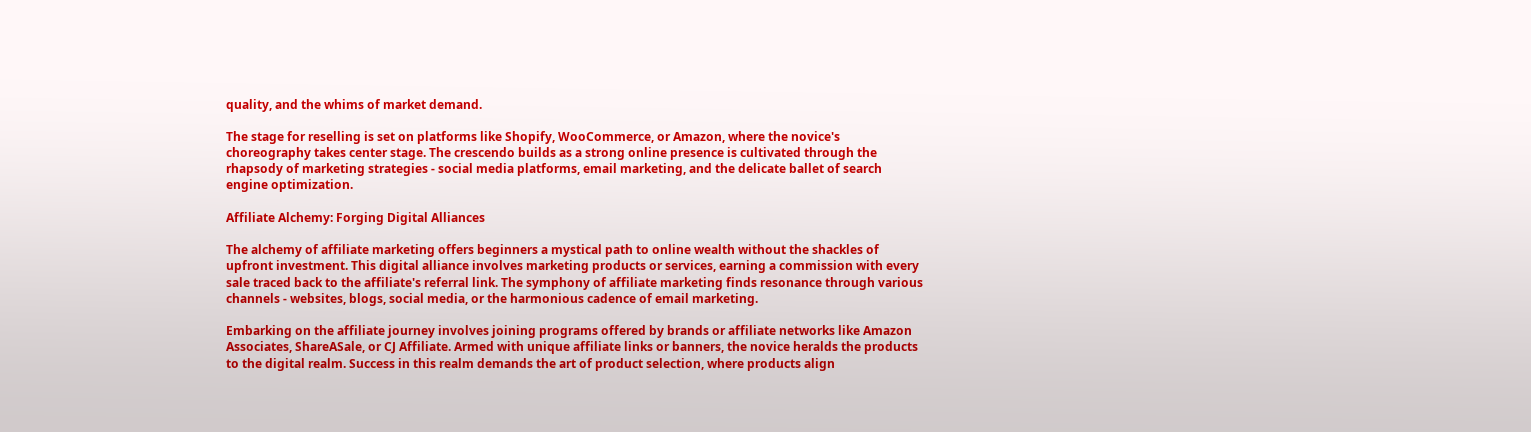quality, and the whims of market demand.

The stage for reselling is set on platforms like Shopify, WooCommerce, or Amazon, where the novice's choreography takes center stage. The crescendo builds as a strong online presence is cultivated through the rhapsody of marketing strategies - social media platforms, email marketing, and the delicate ballet of search engine optimization.

Affiliate Alchemy: Forging Digital Alliances

The alchemy of affiliate marketing offers beginners a mystical path to online wealth without the shackles of upfront investment. This digital alliance involves marketing products or services, earning a commission with every sale traced back to the affiliate's referral link. The symphony of affiliate marketing finds resonance through various channels - websites, blogs, social media, or the harmonious cadence of email marketing.

Embarking on the affiliate journey involves joining programs offered by brands or affiliate networks like Amazon Associates, ShareASale, or CJ Affiliate. Armed with unique affiliate links or banners, the novice heralds the products to the digital realm. Success in this realm demands the art of product selection, where products align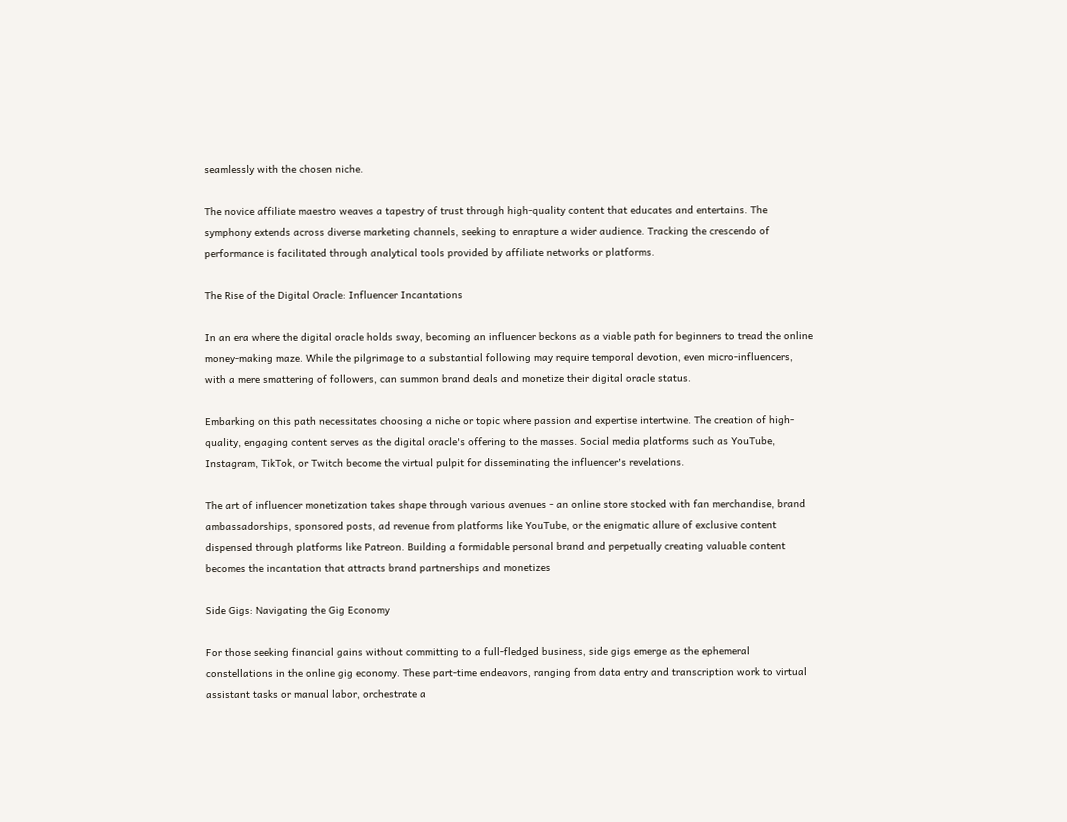seamlessly with the chosen niche.

The novice affiliate maestro weaves a tapestry of trust through high-quality content that educates and entertains. The symphony extends across diverse marketing channels, seeking to enrapture a wider audience. Tracking the crescendo of performance is facilitated through analytical tools provided by affiliate networks or platforms.

The Rise of the Digital Oracle: Influencer Incantations

In an era where the digital oracle holds sway, becoming an influencer beckons as a viable path for beginners to tread the online money-making maze. While the pilgrimage to a substantial following may require temporal devotion, even micro-influencers, with a mere smattering of followers, can summon brand deals and monetize their digital oracle status.

Embarking on this path necessitates choosing a niche or topic where passion and expertise intertwine. The creation of high-quality, engaging content serves as the digital oracle's offering to the masses. Social media platforms such as YouTube, Instagram, TikTok, or Twitch become the virtual pulpit for disseminating the influencer's revelations.

The art of influencer monetization takes shape through various avenues - an online store stocked with fan merchandise, brand ambassadorships, sponsored posts, ad revenue from platforms like YouTube, or the enigmatic allure of exclusive content dispensed through platforms like Patreon. Building a formidable personal brand and perpetually creating valuable content becomes the incantation that attracts brand partnerships and monetizes

Side Gigs: Navigating the Gig Economy

For those seeking financial gains without committing to a full-fledged business, side gigs emerge as the ephemeral constellations in the online gig economy. These part-time endeavors, ranging from data entry and transcription work to virtual assistant tasks or manual labor, orchestrate a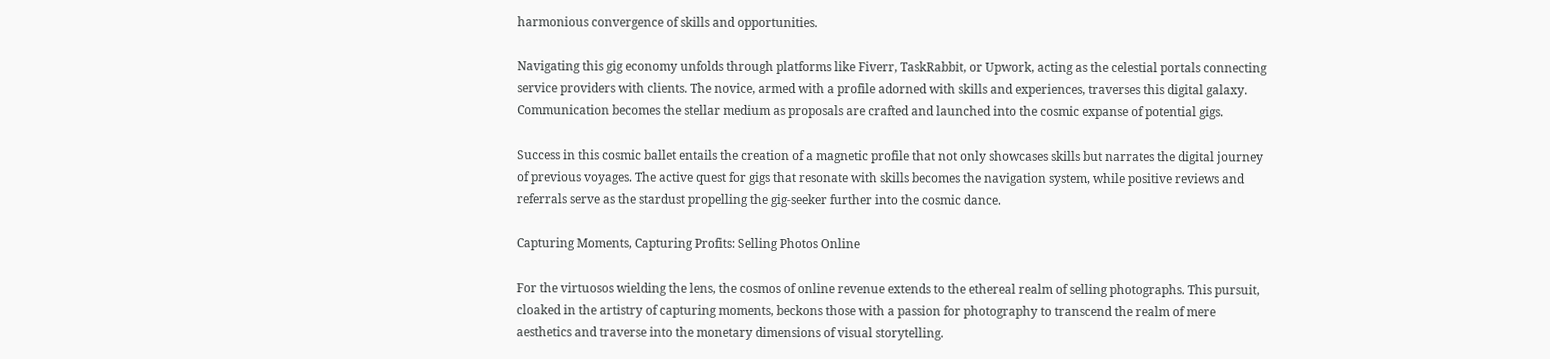harmonious convergence of skills and opportunities.

Navigating this gig economy unfolds through platforms like Fiverr, TaskRabbit, or Upwork, acting as the celestial portals connecting service providers with clients. The novice, armed with a profile adorned with skills and experiences, traverses this digital galaxy. Communication becomes the stellar medium as proposals are crafted and launched into the cosmic expanse of potential gigs.

Success in this cosmic ballet entails the creation of a magnetic profile that not only showcases skills but narrates the digital journey of previous voyages. The active quest for gigs that resonate with skills becomes the navigation system, while positive reviews and referrals serve as the stardust propelling the gig-seeker further into the cosmic dance.

Capturing Moments, Capturing Profits: Selling Photos Online

For the virtuosos wielding the lens, the cosmos of online revenue extends to the ethereal realm of selling photographs. This pursuit, cloaked in the artistry of capturing moments, beckons those with a passion for photography to transcend the realm of mere aesthetics and traverse into the monetary dimensions of visual storytelling.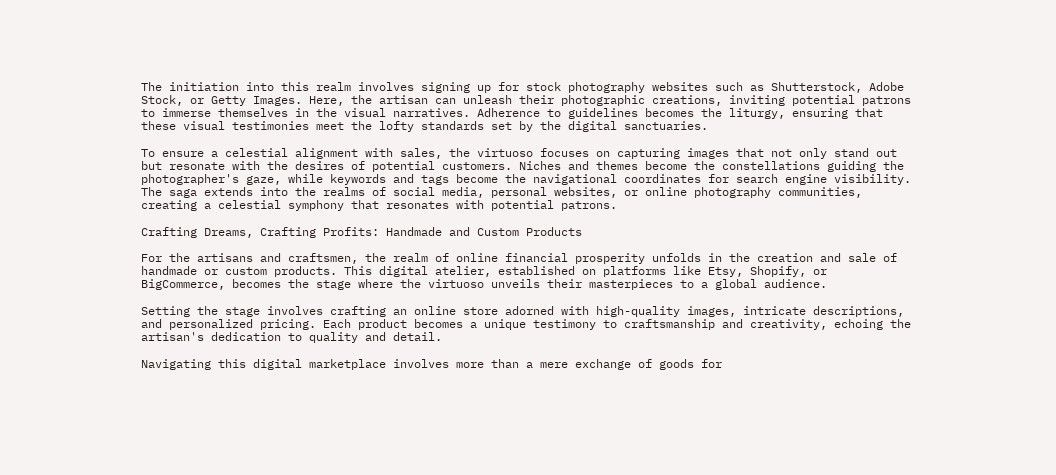The initiation into this realm involves signing up for stock photography websites such as Shutterstock, Adobe Stock, or Getty Images. Here, the artisan can unleash their photographic creations, inviting potential patrons to immerse themselves in the visual narratives. Adherence to guidelines becomes the liturgy, ensuring that these visual testimonies meet the lofty standards set by the digital sanctuaries.

To ensure a celestial alignment with sales, the virtuoso focuses on capturing images that not only stand out but resonate with the desires of potential customers. Niches and themes become the constellations guiding the photographer's gaze, while keywords and tags become the navigational coordinates for search engine visibility. The saga extends into the realms of social media, personal websites, or online photography communities, creating a celestial symphony that resonates with potential patrons.

Crafting Dreams, Crafting Profits: Handmade and Custom Products

For the artisans and craftsmen, the realm of online financial prosperity unfolds in the creation and sale of handmade or custom products. This digital atelier, established on platforms like Etsy, Shopify, or BigCommerce, becomes the stage where the virtuoso unveils their masterpieces to a global audience.

Setting the stage involves crafting an online store adorned with high-quality images, intricate descriptions, and personalized pricing. Each product becomes a unique testimony to craftsmanship and creativity, echoing the artisan's dedication to quality and detail.

Navigating this digital marketplace involves more than a mere exchange of goods for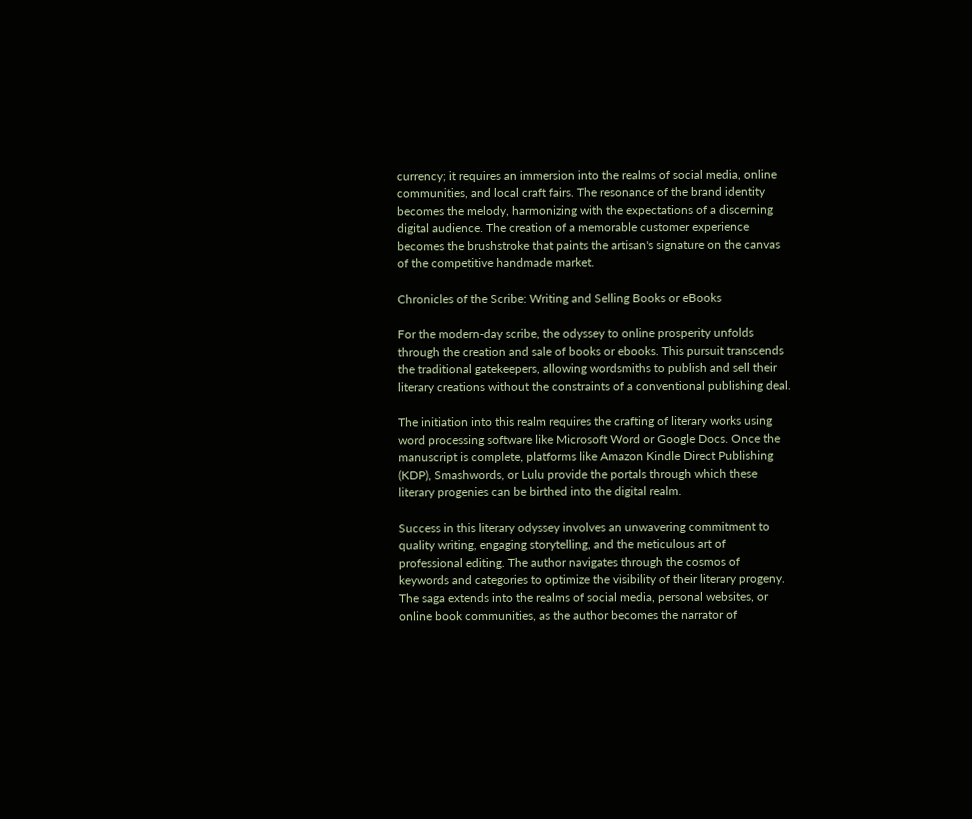currency; it requires an immersion into the realms of social media, online communities, and local craft fairs. The resonance of the brand identity becomes the melody, harmonizing with the expectations of a discerning digital audience. The creation of a memorable customer experience becomes the brushstroke that paints the artisan's signature on the canvas of the competitive handmade market.

Chronicles of the Scribe: Writing and Selling Books or eBooks

For the modern-day scribe, the odyssey to online prosperity unfolds through the creation and sale of books or ebooks. This pursuit transcends the traditional gatekeepers, allowing wordsmiths to publish and sell their literary creations without the constraints of a conventional publishing deal.

The initiation into this realm requires the crafting of literary works using word processing software like Microsoft Word or Google Docs. Once the manuscript is complete, platforms like Amazon Kindle Direct Publishing (KDP), Smashwords, or Lulu provide the portals through which these literary progenies can be birthed into the digital realm.

Success in this literary odyssey involves an unwavering commitment to quality writing, engaging storytelling, and the meticulous art of professional editing. The author navigates through the cosmos of keywords and categories to optimize the visibility of their literary progeny. The saga extends into the realms of social media, personal websites, or online book communities, as the author becomes the narrator of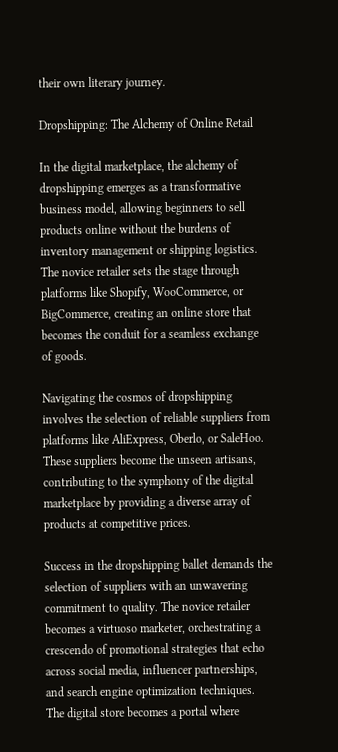their own literary journey.

Dropshipping: The Alchemy of Online Retail

In the digital marketplace, the alchemy of dropshipping emerges as a transformative business model, allowing beginners to sell products online without the burdens of inventory management or shipping logistics. The novice retailer sets the stage through platforms like Shopify, WooCommerce, or BigCommerce, creating an online store that becomes the conduit for a seamless exchange of goods.

Navigating the cosmos of dropshipping involves the selection of reliable suppliers from platforms like AliExpress, Oberlo, or SaleHoo. These suppliers become the unseen artisans, contributing to the symphony of the digital marketplace by providing a diverse array of products at competitive prices.

Success in the dropshipping ballet demands the selection of suppliers with an unwavering commitment to quality. The novice retailer becomes a virtuoso marketer, orchestrating a crescendo of promotional strategies that echo across social media, influencer partnerships, and search engine optimization techniques. The digital store becomes a portal where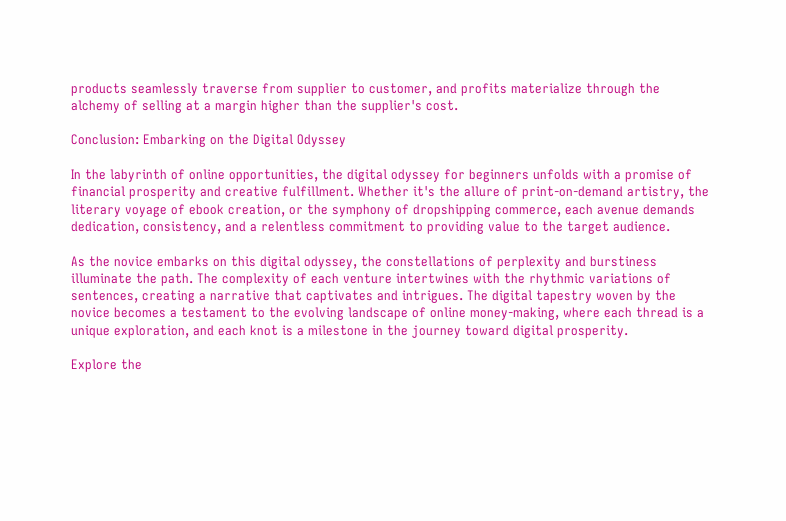products seamlessly traverse from supplier to customer, and profits materialize through the alchemy of selling at a margin higher than the supplier's cost.

Conclusion: Embarking on the Digital Odyssey

In the labyrinth of online opportunities, the digital odyssey for beginners unfolds with a promise of financial prosperity and creative fulfillment. Whether it's the allure of print-on-demand artistry, the literary voyage of ebook creation, or the symphony of dropshipping commerce, each avenue demands dedication, consistency, and a relentless commitment to providing value to the target audience.

As the novice embarks on this digital odyssey, the constellations of perplexity and burstiness illuminate the path. The complexity of each venture intertwines with the rhythmic variations of sentences, creating a narrative that captivates and intrigues. The digital tapestry woven by the novice becomes a testament to the evolving landscape of online money-making, where each thread is a unique exploration, and each knot is a milestone in the journey toward digital prosperity.

Explore the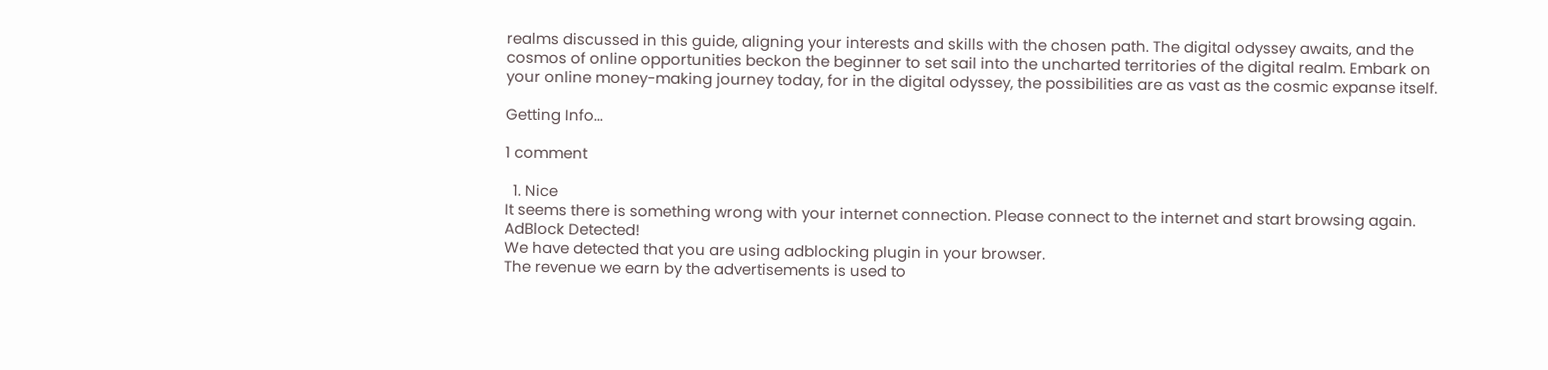realms discussed in this guide, aligning your interests and skills with the chosen path. The digital odyssey awaits, and the cosmos of online opportunities beckon the beginner to set sail into the uncharted territories of the digital realm. Embark on your online money-making journey today, for in the digital odyssey, the possibilities are as vast as the cosmic expanse itself.

Getting Info...

1 comment

  1. Nice
It seems there is something wrong with your internet connection. Please connect to the internet and start browsing again.
AdBlock Detected!
We have detected that you are using adblocking plugin in your browser.
The revenue we earn by the advertisements is used to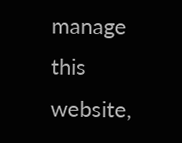manage this website,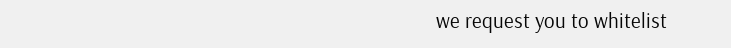we request you to whitelist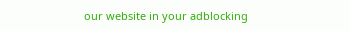our website in your adblocking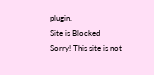plugin.
Site is Blocked
Sorry! This site is not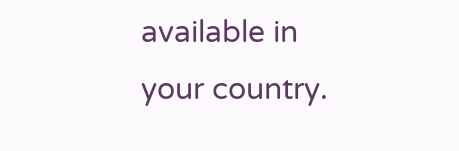available in your country.